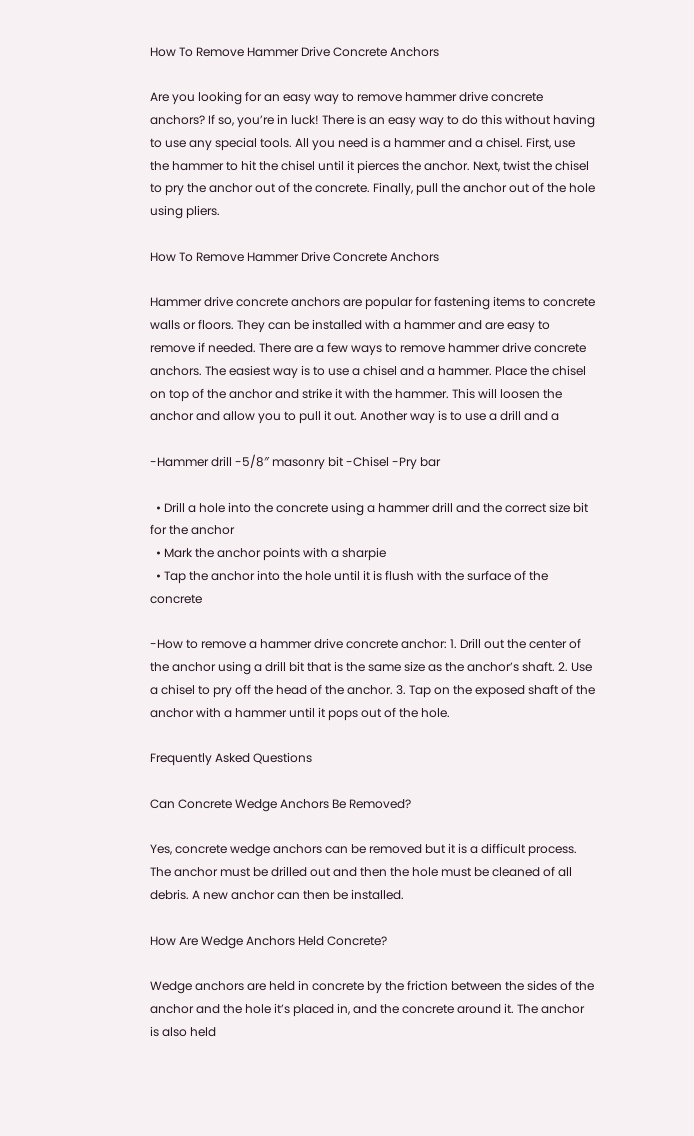How To Remove Hammer Drive Concrete Anchors

Are you looking for an easy way to remove hammer drive concrete anchors? If so, you’re in luck! There is an easy way to do this without having to use any special tools. All you need is a hammer and a chisel. First, use the hammer to hit the chisel until it pierces the anchor. Next, twist the chisel to pry the anchor out of the concrete. Finally, pull the anchor out of the hole using pliers.

How To Remove Hammer Drive Concrete Anchors

Hammer drive concrete anchors are popular for fastening items to concrete walls or floors. They can be installed with a hammer and are easy to remove if needed. There are a few ways to remove hammer drive concrete anchors. The easiest way is to use a chisel and a hammer. Place the chisel on top of the anchor and strike it with the hammer. This will loosen the anchor and allow you to pull it out. Another way is to use a drill and a

-Hammer drill -5/8″ masonry bit -Chisel -Pry bar

  • Drill a hole into the concrete using a hammer drill and the correct size bit for the anchor
  • Mark the anchor points with a sharpie
  • Tap the anchor into the hole until it is flush with the surface of the concrete

-How to remove a hammer drive concrete anchor: 1. Drill out the center of the anchor using a drill bit that is the same size as the anchor’s shaft. 2. Use a chisel to pry off the head of the anchor. 3. Tap on the exposed shaft of the anchor with a hammer until it pops out of the hole.

Frequently Asked Questions

Can Concrete Wedge Anchors Be Removed?

Yes, concrete wedge anchors can be removed but it is a difficult process. The anchor must be drilled out and then the hole must be cleaned of all debris. A new anchor can then be installed.

How Are Wedge Anchors Held Concrete?

Wedge anchors are held in concrete by the friction between the sides of the anchor and the hole it’s placed in, and the concrete around it. The anchor is also held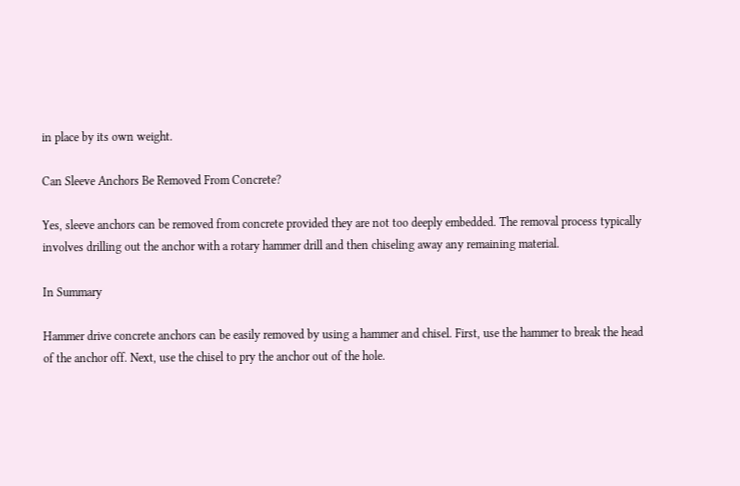in place by its own weight.

Can Sleeve Anchors Be Removed From Concrete?

Yes, sleeve anchors can be removed from concrete provided they are not too deeply embedded. The removal process typically involves drilling out the anchor with a rotary hammer drill and then chiseling away any remaining material.

In Summary

Hammer drive concrete anchors can be easily removed by using a hammer and chisel. First, use the hammer to break the head of the anchor off. Next, use the chisel to pry the anchor out of the hole.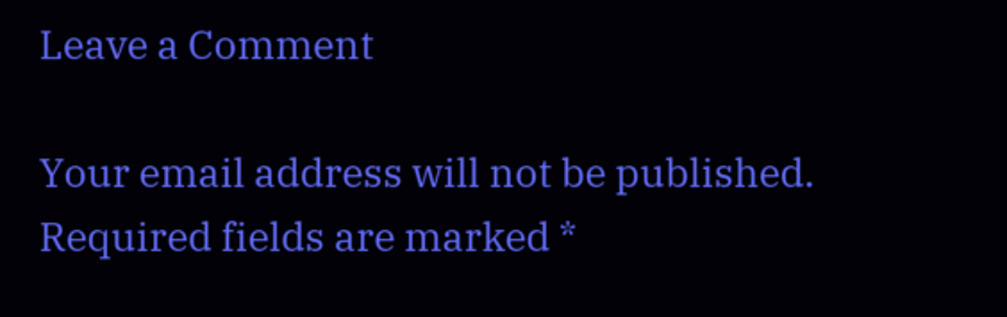Leave a Comment

Your email address will not be published. Required fields are marked *